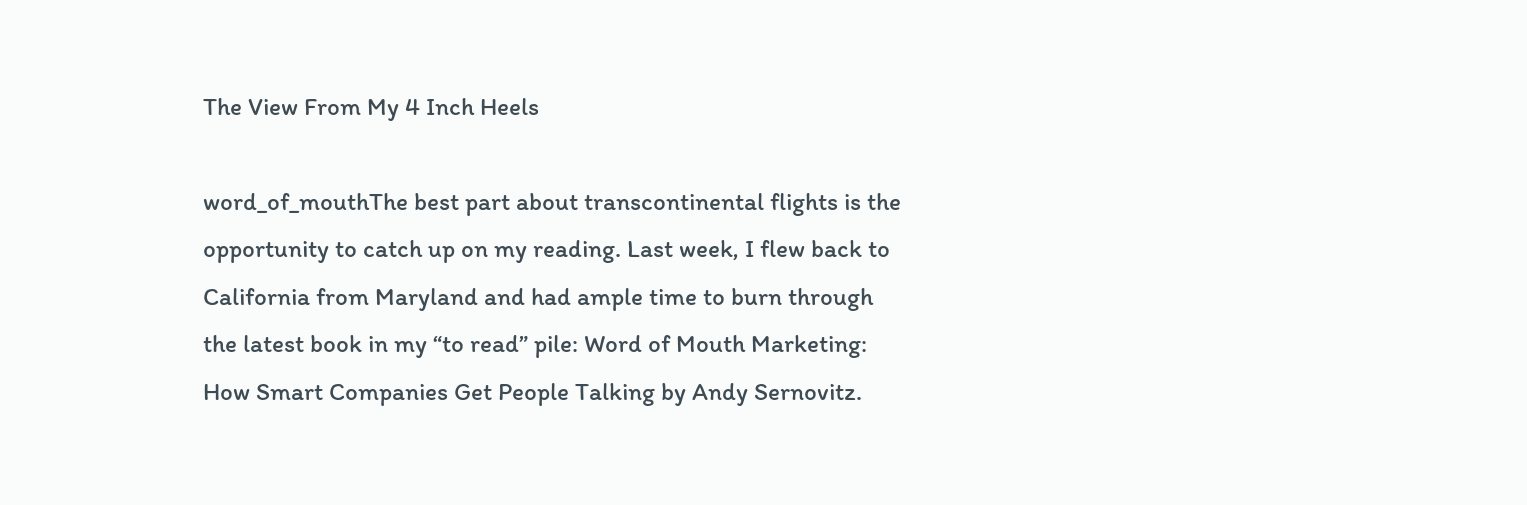The View From My 4 Inch Heels

word_of_mouthThe best part about transcontinental flights is the opportunity to catch up on my reading. Last week, I flew back to California from Maryland and had ample time to burn through the latest book in my “to read” pile: Word of Mouth Marketing: How Smart Companies Get People Talking by Andy Sernovitz.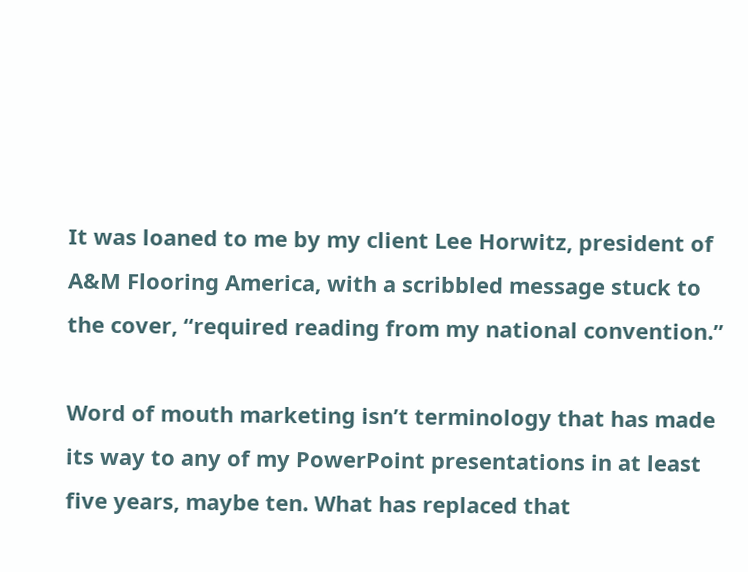It was loaned to me by my client Lee Horwitz, president of A&M Flooring America, with a scribbled message stuck to the cover, “required reading from my national convention.”

Word of mouth marketing isn’t terminology that has made its way to any of my PowerPoint presentations in at least five years, maybe ten. What has replaced that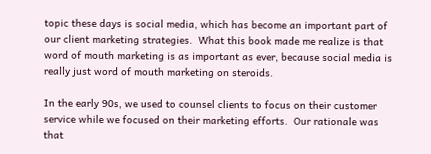topic these days is social media, which has become an important part of our client marketing strategies.  What this book made me realize is that word of mouth marketing is as important as ever, because social media is really just word of mouth marketing on steroids.

In the early 90s, we used to counsel clients to focus on their customer service while we focused on their marketing efforts.  Our rationale was that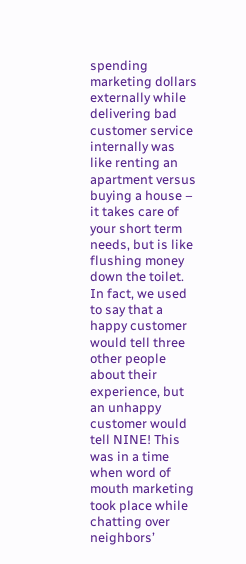spending marketing dollars externally while delivering bad customer service internally was like renting an apartment versus buying a house – it takes care of your short term needs, but is like flushing money down the toilet.  In fact, we used to say that a happy customer would tell three other people about their experience, but an unhappy customer would tell NINE! This was in a time when word of mouth marketing took place while chatting over neighbors’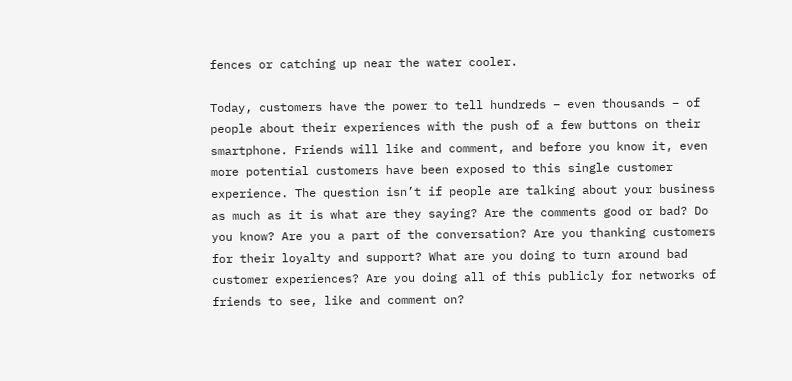fences or catching up near the water cooler.

Today, customers have the power to tell hundreds – even thousands – of people about their experiences with the push of a few buttons on their smartphone. Friends will like and comment, and before you know it, even more potential customers have been exposed to this single customer experience. The question isn’t if people are talking about your business as much as it is what are they saying? Are the comments good or bad? Do you know? Are you a part of the conversation? Are you thanking customers for their loyalty and support? What are you doing to turn around bad customer experiences? Are you doing all of this publicly for networks of friends to see, like and comment on?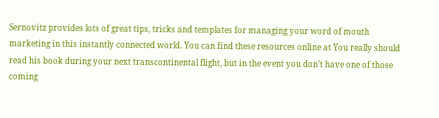Sernovitz provides lots of great tips, tricks and templates for managing your word of mouth marketing in this instantly connected world. You can find these resources online at You really should read his book during your next transcontinental flight, but in the event you don’t have one of those coming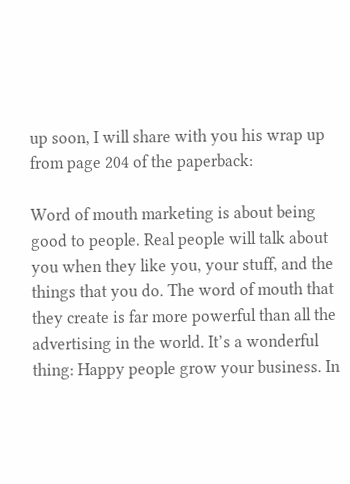up soon, I will share with you his wrap up from page 204 of the paperback:

Word of mouth marketing is about being good to people. Real people will talk about you when they like you, your stuff, and the things that you do. The word of mouth that they create is far more powerful than all the advertising in the world. It’s a wonderful thing: Happy people grow your business. In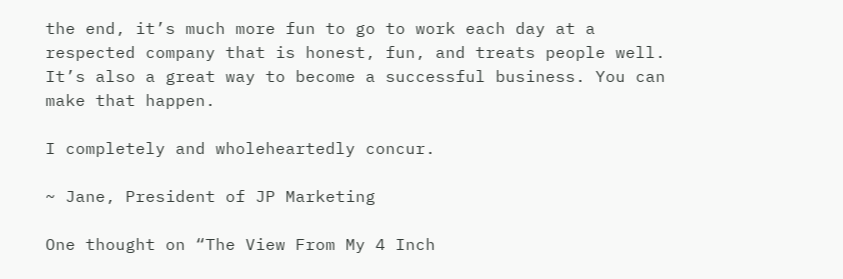the end, it’s much more fun to go to work each day at a respected company that is honest, fun, and treats people well. It’s also a great way to become a successful business. You can make that happen.

I completely and wholeheartedly concur.

~ Jane, President of JP Marketing

One thought on “The View From My 4 Inch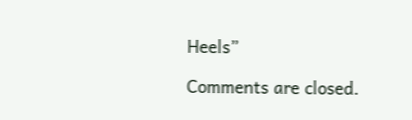Heels”

Comments are closed.